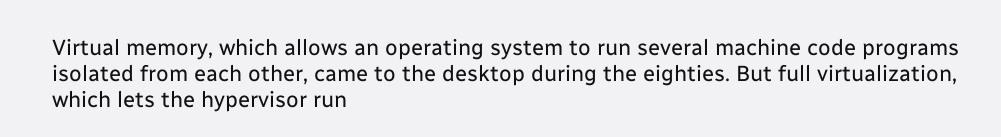Virtual memory, which allows an operating system to run several machine code programs isolated from each other, came to the desktop during the eighties. But full virtualization, which lets the hypervisor run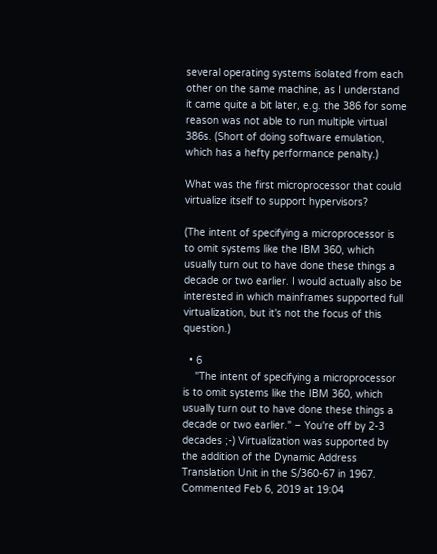several operating systems isolated from each other on the same machine, as I understand it came quite a bit later, e.g. the 386 for some reason was not able to run multiple virtual 386s. (Short of doing software emulation, which has a hefty performance penalty.)

What was the first microprocessor that could virtualize itself to support hypervisors?

(The intent of specifying a microprocessor is to omit systems like the IBM 360, which usually turn out to have done these things a decade or two earlier. I would actually also be interested in which mainframes supported full virtualization, but it's not the focus of this question.)

  • 6
    "The intent of specifying a microprocessor is to omit systems like the IBM 360, which usually turn out to have done these things a decade or two earlier." – You're off by 2-3 decades ;-) Virtualization was supported by the addition of the Dynamic Address Translation Unit in the S/360-67 in 1967. Commented Feb 6, 2019 at 19:04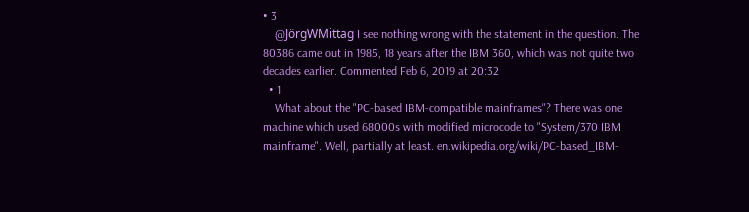• 3
    @JörgWMittag I see nothing wrong with the statement in the question. The 80386 came out in 1985, 18 years after the IBM 360, which was not quite two decades earlier. Commented Feb 6, 2019 at 20:32
  • 1
    What about the "PC-based IBM-compatible mainframes"? There was one machine which used 68000s with modified microcode to "System/370 IBM mainframe". Well, partially at least. en.wikipedia.org/wiki/PC-based_IBM-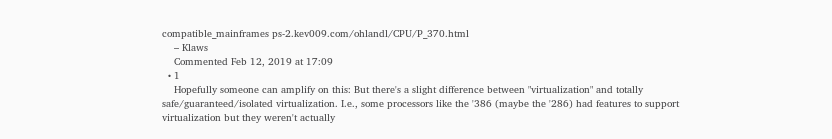compatible_mainframes ps-2.kev009.com/ohlandl/CPU/P_370.html
    – Klaws
    Commented Feb 12, 2019 at 17:09
  • 1
    Hopefully someone can amplify on this: But there's a slight difference between "virtualization" and totally safe/guaranteed/isolated virtualization. I.e., some processors like the '386 (maybe the '286) had features to support virtualization but they weren't actually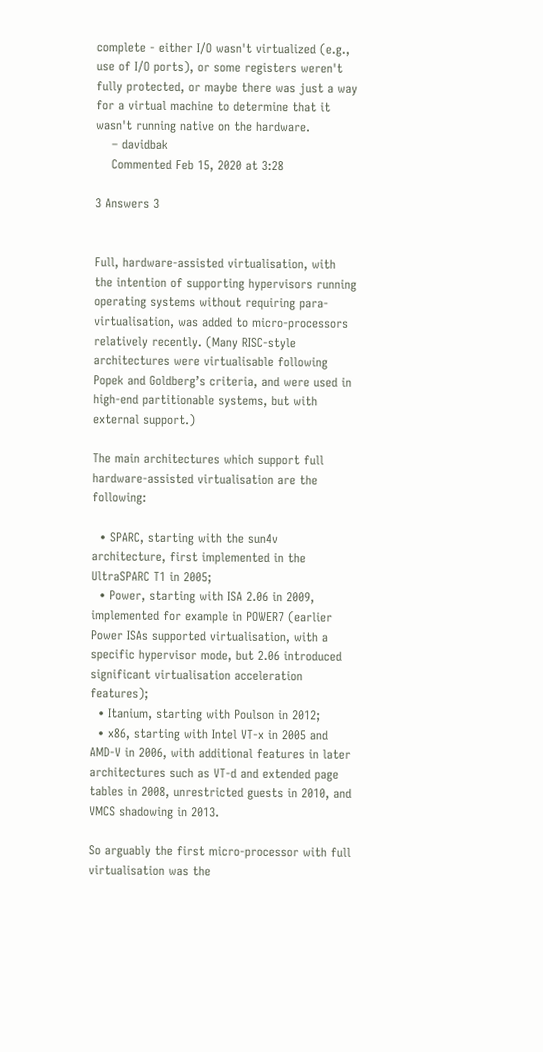complete - either I/O wasn't virtualized (e.g., use of I/O ports), or some registers weren't fully protected, or maybe there was just a way for a virtual machine to determine that it wasn't running native on the hardware.
    – davidbak
    Commented Feb 15, 2020 at 3:28

3 Answers 3


Full, hardware-assisted virtualisation, with the intention of supporting hypervisors running operating systems without requiring para-virtualisation, was added to micro-processors relatively recently. (Many RISC-style architectures were virtualisable following Popek and Goldberg’s criteria, and were used in high-end partitionable systems, but with external support.)

The main architectures which support full hardware-assisted virtualisation are the following:

  • SPARC, starting with the sun4v architecture, first implemented in the UltraSPARC T1 in 2005;
  • Power, starting with ISA 2.06 in 2009, implemented for example in POWER7 (earlier Power ISAs supported virtualisation, with a specific hypervisor mode, but 2.06 introduced significant virtualisation acceleration features);
  • Itanium, starting with Poulson in 2012;
  • x86, starting with Intel VT-x in 2005 and AMD-V in 2006, with additional features in later architectures such as VT-d and extended page tables in 2008, unrestricted guests in 2010, and VMCS shadowing in 2013.

So arguably the first micro-processor with full virtualisation was the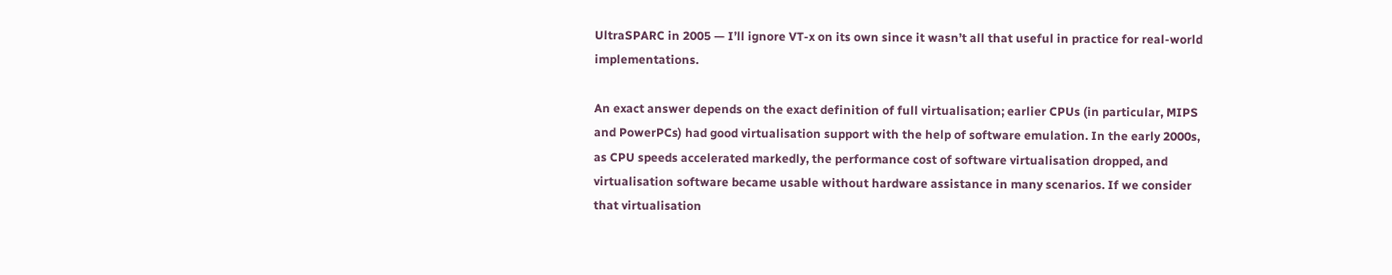UltraSPARC in 2005 — I’ll ignore VT-x on its own since it wasn’t all that useful in practice for real-world implementations.

An exact answer depends on the exact definition of full virtualisation; earlier CPUs (in particular, MIPS and PowerPCs) had good virtualisation support with the help of software emulation. In the early 2000s, as CPU speeds accelerated markedly, the performance cost of software virtualisation dropped, and virtualisation software became usable without hardware assistance in many scenarios. If we consider that virtualisation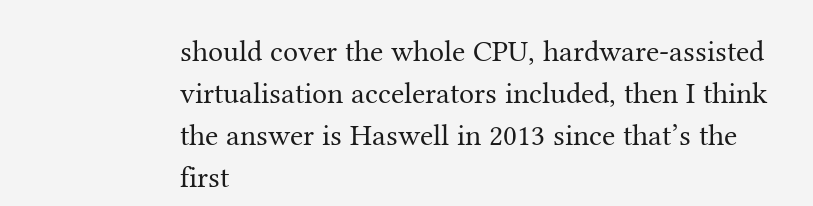should cover the whole CPU, hardware-assisted virtualisation accelerators included, then I think the answer is Haswell in 2013 since that’s the first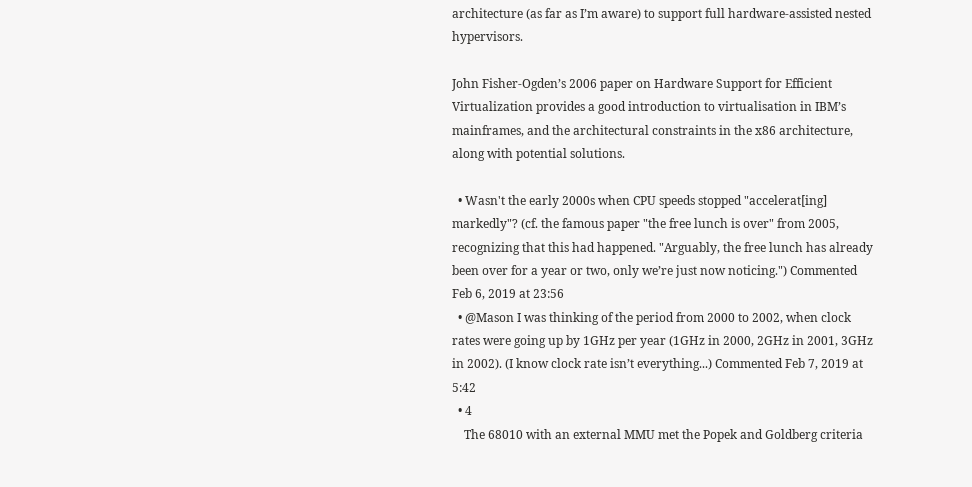architecture (as far as I’m aware) to support full hardware-assisted nested hypervisors.

John Fisher-Ogden’s 2006 paper on Hardware Support for Efficient Virtualization provides a good introduction to virtualisation in IBM’s mainframes, and the architectural constraints in the x86 architecture, along with potential solutions.

  • Wasn't the early 2000s when CPU speeds stopped "accelerat[ing] markedly"? (cf. the famous paper "the free lunch is over" from 2005, recognizing that this had happened. "Arguably, the free lunch has already been over for a year or two, only we’re just now noticing.") Commented Feb 6, 2019 at 23:56
  • @Mason I was thinking of the period from 2000 to 2002, when clock rates were going up by 1GHz per year (1GHz in 2000, 2GHz in 2001, 3GHz in 2002). (I know clock rate isn’t everything...) Commented Feb 7, 2019 at 5:42
  • 4
    The 68010 with an external MMU met the Popek and Goldberg criteria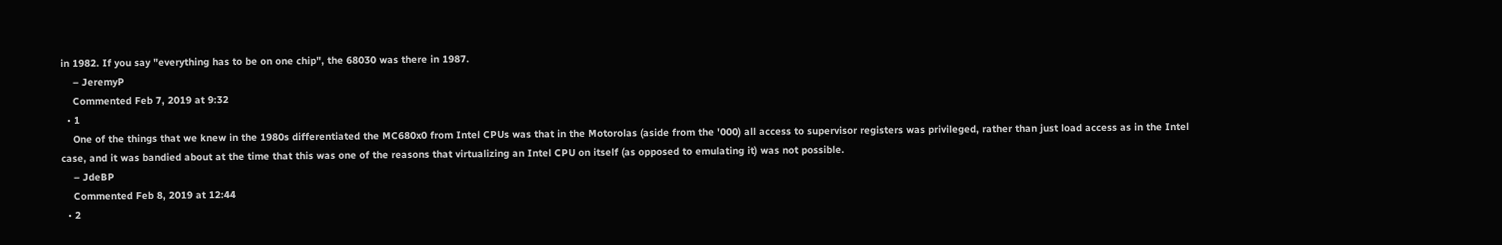in 1982. If you say "everything has to be on one chip", the 68030 was there in 1987.
    – JeremyP
    Commented Feb 7, 2019 at 9:32
  • 1
    One of the things that we knew in the 1980s differentiated the MC680x0 from Intel CPUs was that in the Motorolas (aside from the '000) all access to supervisor registers was privileged, rather than just load access as in the Intel case, and it was bandied about at the time that this was one of the reasons that virtualizing an Intel CPU on itself (as opposed to emulating it) was not possible.
    – JdeBP
    Commented Feb 8, 2019 at 12:44
  • 2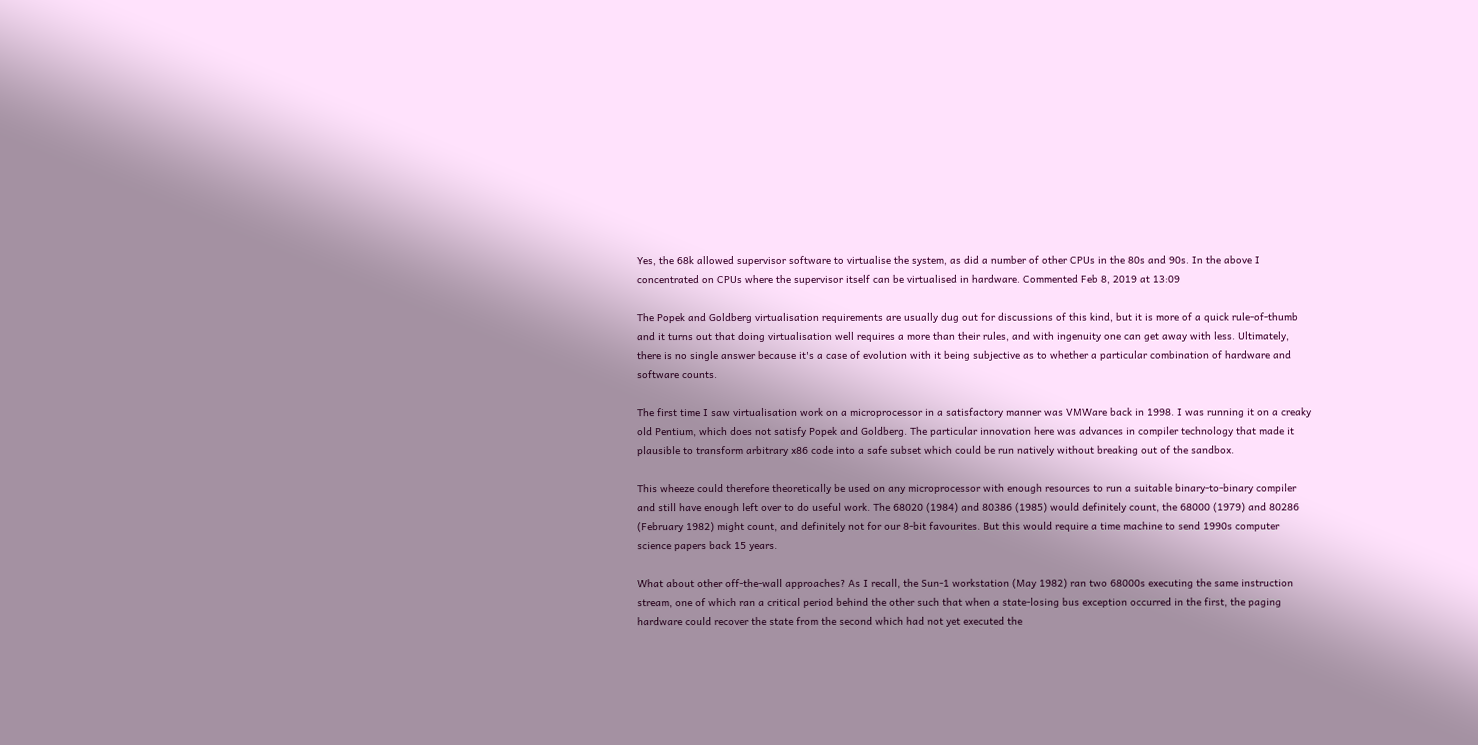Yes, the 68k allowed supervisor software to virtualise the system, as did a number of other CPUs in the 80s and 90s. In the above I concentrated on CPUs where the supervisor itself can be virtualised in hardware. Commented Feb 8, 2019 at 13:09

The Popek and Goldberg virtualisation requirements are usually dug out for discussions of this kind, but it is more of a quick rule-of-thumb and it turns out that doing virtualisation well requires a more than their rules, and with ingenuity one can get away with less. Ultimately, there is no single answer because it's a case of evolution with it being subjective as to whether a particular combination of hardware and software counts.

The first time I saw virtualisation work on a microprocessor in a satisfactory manner was VMWare back in 1998. I was running it on a creaky old Pentium, which does not satisfy Popek and Goldberg. The particular innovation here was advances in compiler technology that made it plausible to transform arbitrary x86 code into a safe subset which could be run natively without breaking out of the sandbox.

This wheeze could therefore theoretically be used on any microprocessor with enough resources to run a suitable binary-to-binary compiler and still have enough left over to do useful work. The 68020 (1984) and 80386 (1985) would definitely count, the 68000 (1979) and 80286 (February 1982) might count, and definitely not for our 8-bit favourites. But this would require a time machine to send 1990s computer science papers back 15 years.

What about other off-the-wall approaches? As I recall, the Sun-1 workstation (May 1982) ran two 68000s executing the same instruction stream, one of which ran a critical period behind the other such that when a state-losing bus exception occurred in the first, the paging hardware could recover the state from the second which had not yet executed the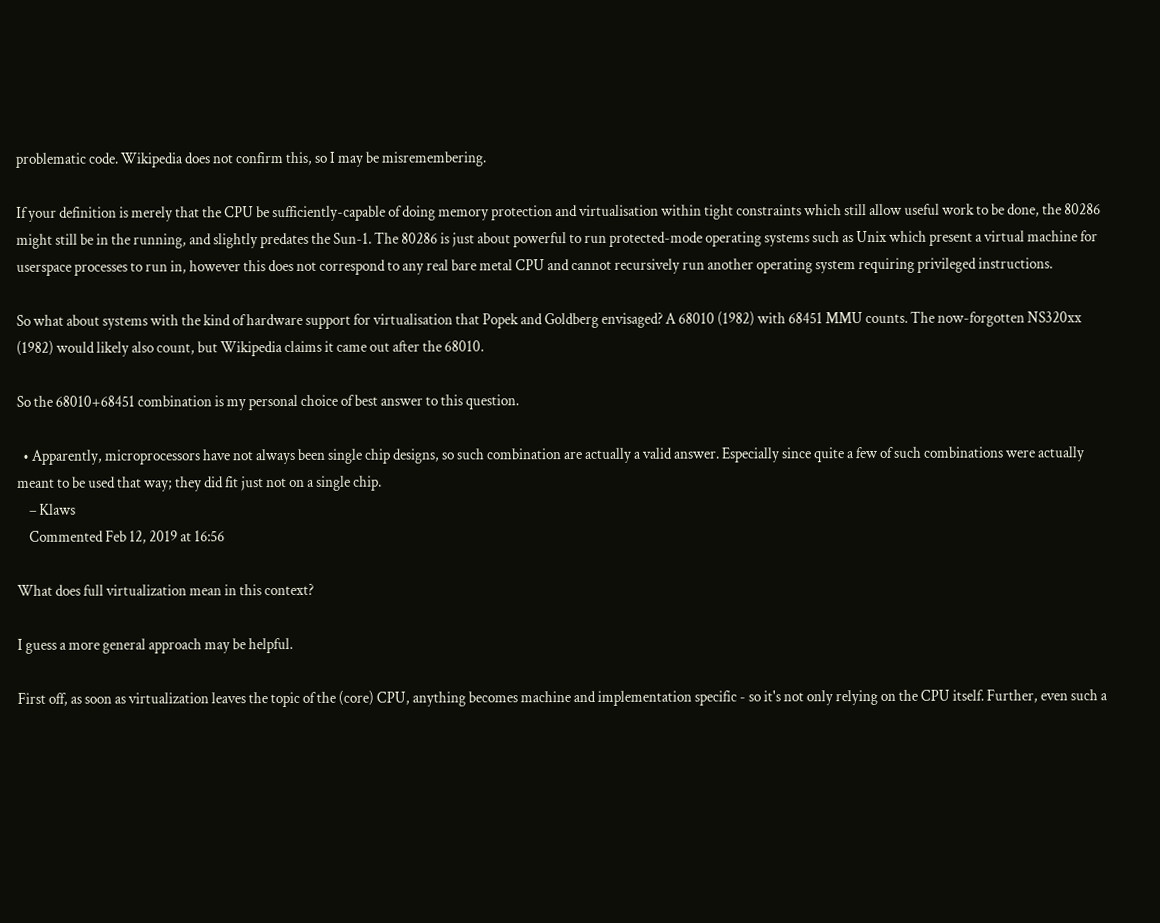problematic code. Wikipedia does not confirm this, so I may be misremembering.

If your definition is merely that the CPU be sufficiently-capable of doing memory protection and virtualisation within tight constraints which still allow useful work to be done, the 80286 might still be in the running, and slightly predates the Sun-1. The 80286 is just about powerful to run protected-mode operating systems such as Unix which present a virtual machine for userspace processes to run in, however this does not correspond to any real bare metal CPU and cannot recursively run another operating system requiring privileged instructions.

So what about systems with the kind of hardware support for virtualisation that Popek and Goldberg envisaged? A 68010 (1982) with 68451 MMU counts. The now-forgotten NS320xx (1982) would likely also count, but Wikipedia claims it came out after the 68010.

So the 68010+68451 combination is my personal choice of best answer to this question.

  • Apparently, microprocessors have not always been single chip designs, so such combination are actually a valid answer. Especially since quite a few of such combinations were actually meant to be used that way; they did fit just not on a single chip.
    – Klaws
    Commented Feb 12, 2019 at 16:56

What does full virtualization mean in this context?

I guess a more general approach may be helpful.

First off, as soon as virtualization leaves the topic of the (core) CPU, anything becomes machine and implementation specific - so it's not only relying on the CPU itself. Further, even such a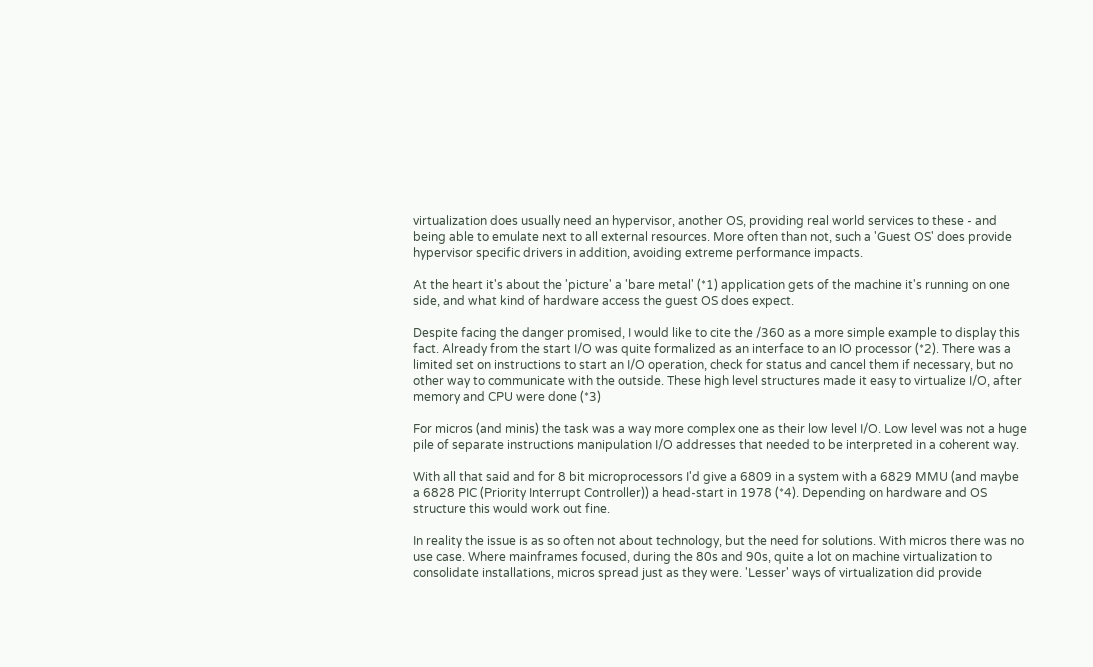virtualization does usually need an hypervisor, another OS, providing real world services to these - and being able to emulate next to all external resources. More often than not, such a 'Guest OS' does provide hypervisor specific drivers in addition, avoiding extreme performance impacts.

At the heart it's about the 'picture' a 'bare metal' (*1) application gets of the machine it's running on one side, and what kind of hardware access the guest OS does expect.

Despite facing the danger promised, I would like to cite the /360 as a more simple example to display this fact. Already from the start I/O was quite formalized as an interface to an IO processor (*2). There was a limited set on instructions to start an I/O operation, check for status and cancel them if necessary, but no other way to communicate with the outside. These high level structures made it easy to virtualize I/O, after memory and CPU were done (*3)

For micros (and minis) the task was a way more complex one as their low level I/O. Low level was not a huge pile of separate instructions manipulation I/O addresses that needed to be interpreted in a coherent way.

With all that said and for 8 bit microprocessors I'd give a 6809 in a system with a 6829 MMU (and maybe a 6828 PIC (Priority Interrupt Controller)) a head-start in 1978 (*4). Depending on hardware and OS structure this would work out fine.

In reality the issue is as so often not about technology, but the need for solutions. With micros there was no use case. Where mainframes focused, during the 80s and 90s, quite a lot on machine virtualization to consolidate installations, micros spread just as they were. 'Lesser' ways of virtualization did provide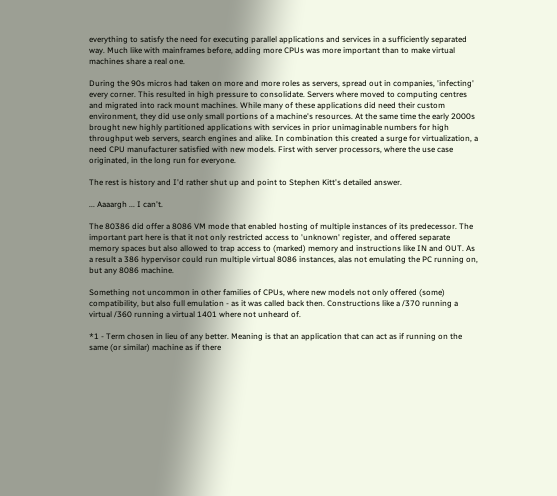everything to satisfy the need for executing parallel applications and services in a sufficiently separated way. Much like with mainframes before, adding more CPUs was more important than to make virtual machines share a real one.

During the 90s micros had taken on more and more roles as servers, spread out in companies, 'infecting' every corner. This resulted in high pressure to consolidate. Servers where moved to computing centres and migrated into rack mount machines. While many of these applications did need their custom environment, they did use only small portions of a machine's resources. At the same time the early 2000s brought new highly partitioned applications with services in prior unimaginable numbers for high throughput web servers, search engines and alike. In combination this created a surge for virtualization, a need CPU manufacturer satisfied with new models. First with server processors, where the use case originated, in the long run for everyone.

The rest is history and I'd rather shut up and point to Stephen Kitt's detailed answer.

... Aaaargh ... I can't.

The 80386 did offer a 8086 VM mode that enabled hosting of multiple instances of its predecessor. The important part here is that it not only restricted access to 'unknown' register, and offered separate memory spaces but also allowed to trap access to (marked) memory and instructions like IN and OUT. As a result a 386 hypervisor could run multiple virtual 8086 instances, alas not emulating the PC running on, but any 8086 machine.

Something not uncommon in other families of CPUs, where new models not only offered (some) compatibility, but also full emulation - as it was called back then. Constructions like a /370 running a virtual /360 running a virtual 1401 where not unheard of.

*1 - Term chosen in lieu of any better. Meaning is that an application that can act as if running on the same (or similar) machine as if there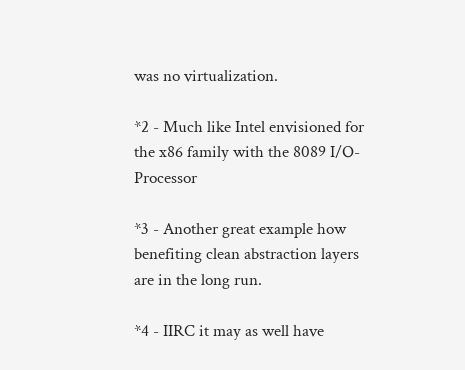was no virtualization.

*2 - Much like Intel envisioned for the x86 family with the 8089 I/O-Processor

*3 - Another great example how benefiting clean abstraction layers are in the long run.

*4 - IIRC it may as well have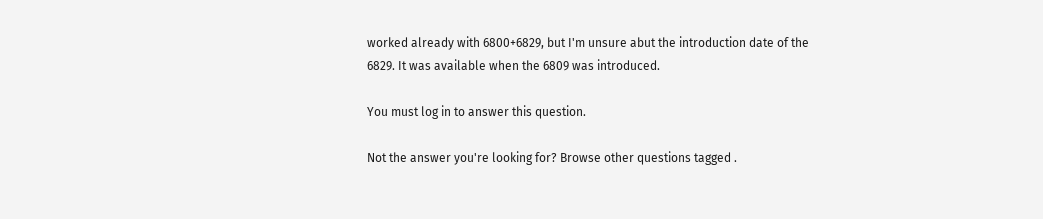worked already with 6800+6829, but I'm unsure abut the introduction date of the 6829. It was available when the 6809 was introduced.

You must log in to answer this question.

Not the answer you're looking for? Browse other questions tagged .